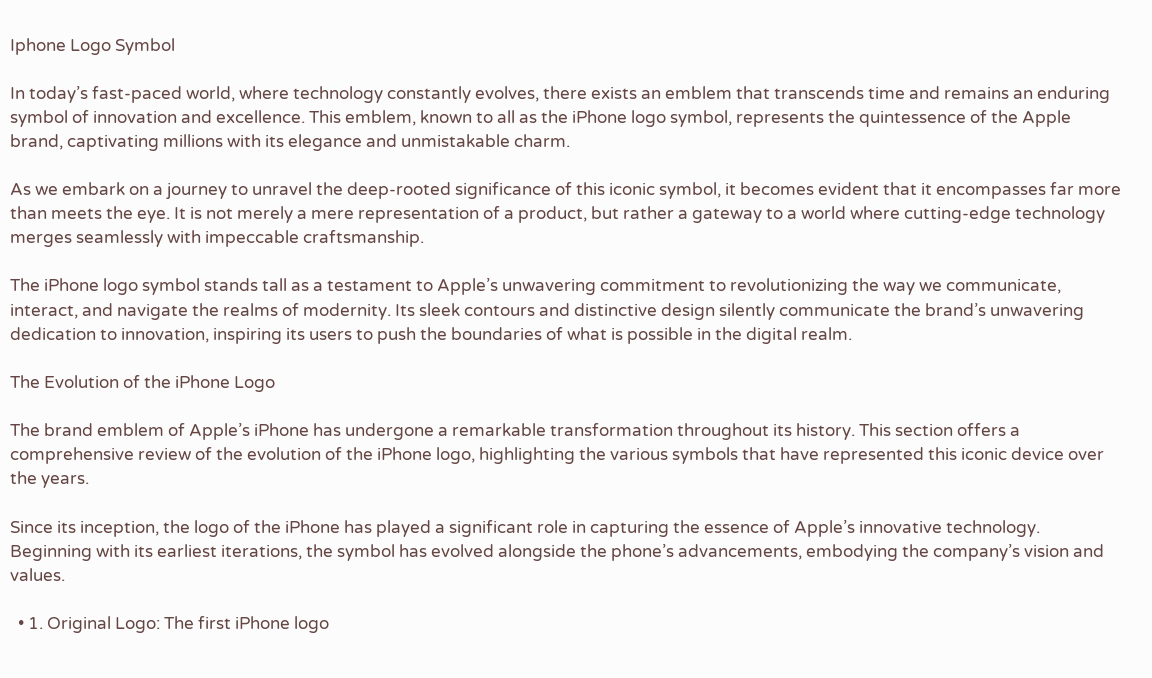Iphone Logo Symbol

In today’s fast-paced world, where technology constantly evolves, there exists an emblem that transcends time and remains an enduring symbol of innovation and excellence. This emblem, known to all as the iPhone logo symbol, represents the quintessence of the Apple brand, captivating millions with its elegance and unmistakable charm.

As we embark on a journey to unravel the deep-rooted significance of this iconic symbol, it becomes evident that it encompasses far more than meets the eye. It is not merely a mere representation of a product, but rather a gateway to a world where cutting-edge technology merges seamlessly with impeccable craftsmanship.

The iPhone logo symbol stands tall as a testament to Apple’s unwavering commitment to revolutionizing the way we communicate, interact, and navigate the realms of modernity. Its sleek contours and distinctive design silently communicate the brand’s unwavering dedication to innovation, inspiring its users to push the boundaries of what is possible in the digital realm.

The Evolution of the iPhone Logo

The brand emblem of Apple’s iPhone has undergone a remarkable transformation throughout its history. This section offers a comprehensive review of the evolution of the iPhone logo, highlighting the various symbols that have represented this iconic device over the years.

Since its inception, the logo of the iPhone has played a significant role in capturing the essence of Apple’s innovative technology. Beginning with its earliest iterations, the symbol has evolved alongside the phone’s advancements, embodying the company’s vision and values.

  • 1. Original Logo: The first iPhone logo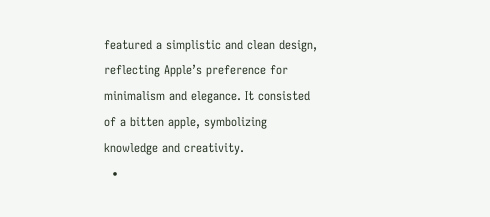featured a simplistic and clean design, reflecting Apple’s preference for minimalism and elegance. It consisted of a bitten apple, symbolizing knowledge and creativity.
  •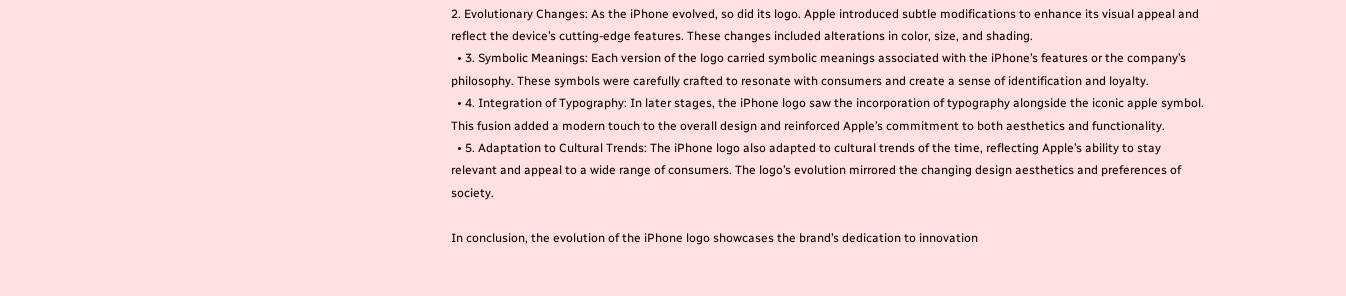2. Evolutionary Changes: As the iPhone evolved, so did its logo. Apple introduced subtle modifications to enhance its visual appeal and reflect the device’s cutting-edge features. These changes included alterations in color, size, and shading.
  • 3. Symbolic Meanings: Each version of the logo carried symbolic meanings associated with the iPhone’s features or the company’s philosophy. These symbols were carefully crafted to resonate with consumers and create a sense of identification and loyalty.
  • 4. Integration of Typography: In later stages, the iPhone logo saw the incorporation of typography alongside the iconic apple symbol. This fusion added a modern touch to the overall design and reinforced Apple’s commitment to both aesthetics and functionality.
  • 5. Adaptation to Cultural Trends: The iPhone logo also adapted to cultural trends of the time, reflecting Apple’s ability to stay relevant and appeal to a wide range of consumers. The logo’s evolution mirrored the changing design aesthetics and preferences of society.

In conclusion, the evolution of the iPhone logo showcases the brand’s dedication to innovation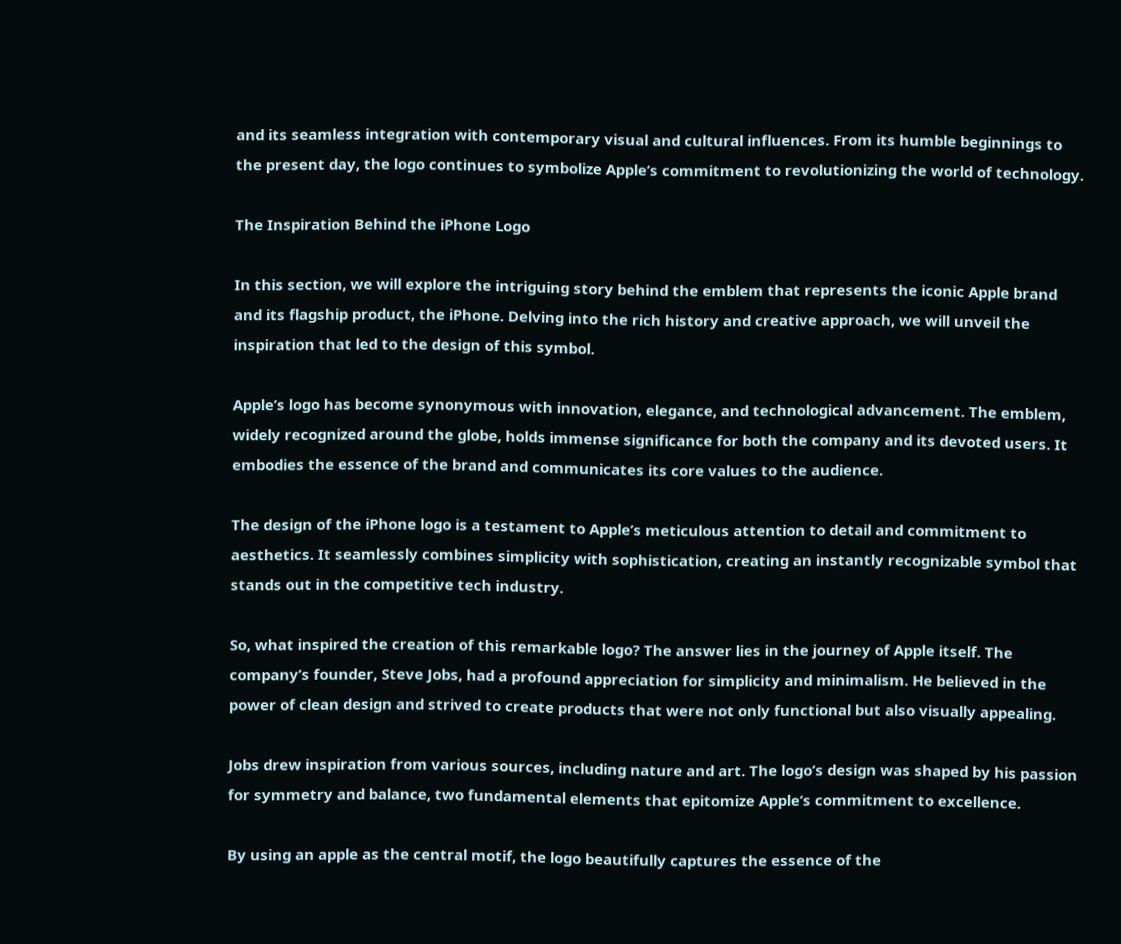and its seamless integration with contemporary visual and cultural influences. From its humble beginnings to the present day, the logo continues to symbolize Apple’s commitment to revolutionizing the world of technology.

The Inspiration Behind the iPhone Logo

In this section, we will explore the intriguing story behind the emblem that represents the iconic Apple brand and its flagship product, the iPhone. Delving into the rich history and creative approach, we will unveil the inspiration that led to the design of this symbol.

Apple’s logo has become synonymous with innovation, elegance, and technological advancement. The emblem, widely recognized around the globe, holds immense significance for both the company and its devoted users. It embodies the essence of the brand and communicates its core values to the audience.

The design of the iPhone logo is a testament to Apple’s meticulous attention to detail and commitment to aesthetics. It seamlessly combines simplicity with sophistication, creating an instantly recognizable symbol that stands out in the competitive tech industry.

So, what inspired the creation of this remarkable logo? The answer lies in the journey of Apple itself. The company’s founder, Steve Jobs, had a profound appreciation for simplicity and minimalism. He believed in the power of clean design and strived to create products that were not only functional but also visually appealing.

Jobs drew inspiration from various sources, including nature and art. The logo’s design was shaped by his passion for symmetry and balance, two fundamental elements that epitomize Apple’s commitment to excellence.

By using an apple as the central motif, the logo beautifully captures the essence of the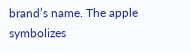brand’s name. The apple symbolizes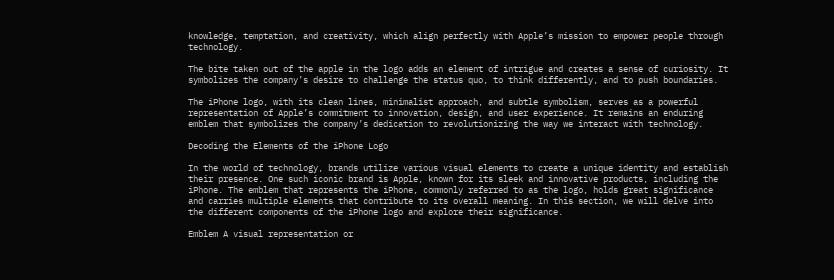knowledge, temptation, and creativity, which align perfectly with Apple’s mission to empower people through technology.

The bite taken out of the apple in the logo adds an element of intrigue and creates a sense of curiosity. It symbolizes the company’s desire to challenge the status quo, to think differently, and to push boundaries.

The iPhone logo, with its clean lines, minimalist approach, and subtle symbolism, serves as a powerful representation of Apple’s commitment to innovation, design, and user experience. It remains an enduring emblem that symbolizes the company’s dedication to revolutionizing the way we interact with technology.

Decoding the Elements of the iPhone Logo

In the world of technology, brands utilize various visual elements to create a unique identity and establish their presence. One such iconic brand is Apple, known for its sleek and innovative products, including the iPhone. The emblem that represents the iPhone, commonly referred to as the logo, holds great significance and carries multiple elements that contribute to its overall meaning. In this section, we will delve into the different components of the iPhone logo and explore their significance.

Emblem A visual representation or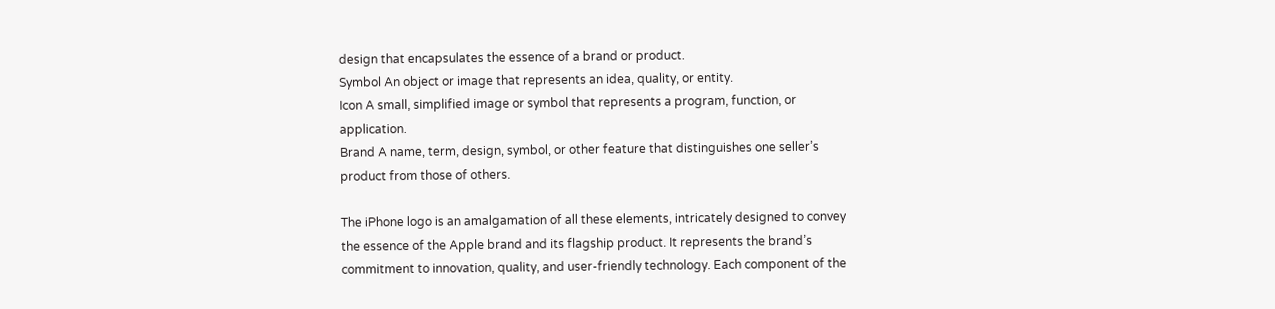design that encapsulates the essence of a brand or product.
Symbol An object or image that represents an idea, quality, or entity.
Icon A small, simplified image or symbol that represents a program, function, or application.
Brand A name, term, design, symbol, or other feature that distinguishes one seller’s product from those of others.

The iPhone logo is an amalgamation of all these elements, intricately designed to convey the essence of the Apple brand and its flagship product. It represents the brand’s commitment to innovation, quality, and user-friendly technology. Each component of the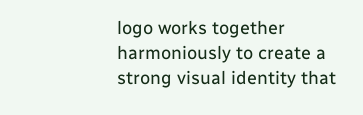logo works together harmoniously to create a strong visual identity that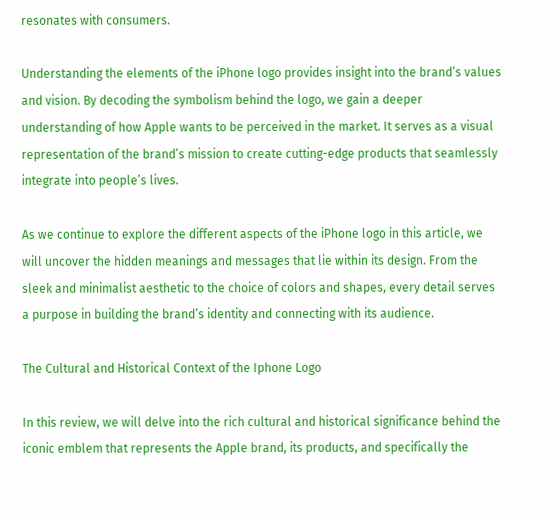resonates with consumers.

Understanding the elements of the iPhone logo provides insight into the brand’s values and vision. By decoding the symbolism behind the logo, we gain a deeper understanding of how Apple wants to be perceived in the market. It serves as a visual representation of the brand’s mission to create cutting-edge products that seamlessly integrate into people’s lives.

As we continue to explore the different aspects of the iPhone logo in this article, we will uncover the hidden meanings and messages that lie within its design. From the sleek and minimalist aesthetic to the choice of colors and shapes, every detail serves a purpose in building the brand’s identity and connecting with its audience.

The Cultural and Historical Context of the Iphone Logo

In this review, we will delve into the rich cultural and historical significance behind the iconic emblem that represents the Apple brand, its products, and specifically the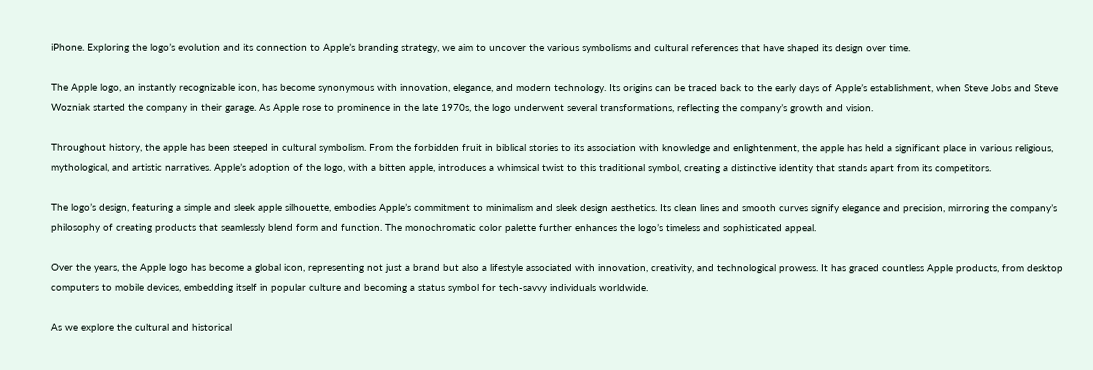iPhone. Exploring the logo’s evolution and its connection to Apple’s branding strategy, we aim to uncover the various symbolisms and cultural references that have shaped its design over time.

The Apple logo, an instantly recognizable icon, has become synonymous with innovation, elegance, and modern technology. Its origins can be traced back to the early days of Apple’s establishment, when Steve Jobs and Steve Wozniak started the company in their garage. As Apple rose to prominence in the late 1970s, the logo underwent several transformations, reflecting the company’s growth and vision.

Throughout history, the apple has been steeped in cultural symbolism. From the forbidden fruit in biblical stories to its association with knowledge and enlightenment, the apple has held a significant place in various religious, mythological, and artistic narratives. Apple’s adoption of the logo, with a bitten apple, introduces a whimsical twist to this traditional symbol, creating a distinctive identity that stands apart from its competitors.

The logo’s design, featuring a simple and sleek apple silhouette, embodies Apple’s commitment to minimalism and sleek design aesthetics. Its clean lines and smooth curves signify elegance and precision, mirroring the company’s philosophy of creating products that seamlessly blend form and function. The monochromatic color palette further enhances the logo’s timeless and sophisticated appeal.

Over the years, the Apple logo has become a global icon, representing not just a brand but also a lifestyle associated with innovation, creativity, and technological prowess. It has graced countless Apple products, from desktop computers to mobile devices, embedding itself in popular culture and becoming a status symbol for tech-savvy individuals worldwide.

As we explore the cultural and historical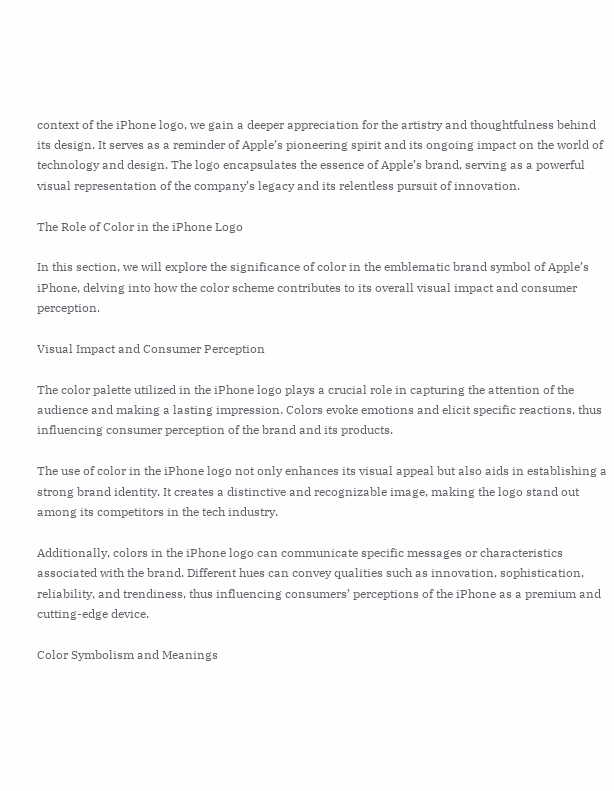context of the iPhone logo, we gain a deeper appreciation for the artistry and thoughtfulness behind its design. It serves as a reminder of Apple’s pioneering spirit and its ongoing impact on the world of technology and design. The logo encapsulates the essence of Apple’s brand, serving as a powerful visual representation of the company’s legacy and its relentless pursuit of innovation.

The Role of Color in the iPhone Logo

In this section, we will explore the significance of color in the emblematic brand symbol of Apple’s iPhone, delving into how the color scheme contributes to its overall visual impact and consumer perception.

Visual Impact and Consumer Perception

The color palette utilized in the iPhone logo plays a crucial role in capturing the attention of the audience and making a lasting impression. Colors evoke emotions and elicit specific reactions, thus influencing consumer perception of the brand and its products.

The use of color in the iPhone logo not only enhances its visual appeal but also aids in establishing a strong brand identity. It creates a distinctive and recognizable image, making the logo stand out among its competitors in the tech industry.

Additionally, colors in the iPhone logo can communicate specific messages or characteristics associated with the brand. Different hues can convey qualities such as innovation, sophistication, reliability, and trendiness, thus influencing consumers’ perceptions of the iPhone as a premium and cutting-edge device.

Color Symbolism and Meanings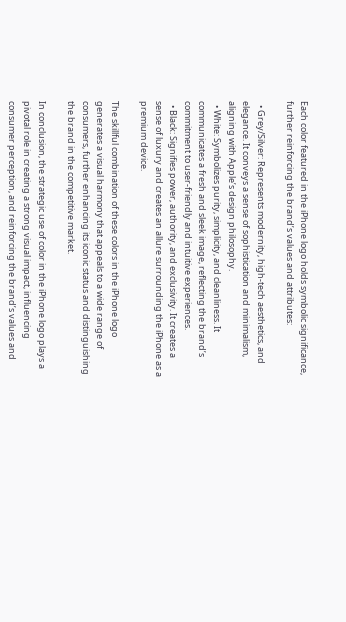Each color featured in the iPhone logo holds symbolic significance, further reinforcing the brand’s values and attributes:

  • Grey/Silver: Represents modernity, high-tech aesthetics, and elegance. It conveys a sense of sophistication and minimalism, aligning with Apple’s design philosophy.
  • White: Symbolizes purity, simplicity, and cleanliness. It communicates a fresh and sleek image, reflecting the brand’s commitment to user-friendly and intuitive experiences.
  • Black: Signifies power, authority, and exclusivity. It creates a sense of luxury and creates an allure surrounding the iPhone as a premium device.

The skillful combination of these colors in the iPhone logo generates a visual harmony that appeals to a wide range of consumers, further enhancing its iconic status and distinguishing the brand in the competitive market.

In conclusion, the strategic use of color in the iPhone logo plays a pivotal role in creating a strong visual impact, influencing consumer perception, and reinforcing the brand’s values and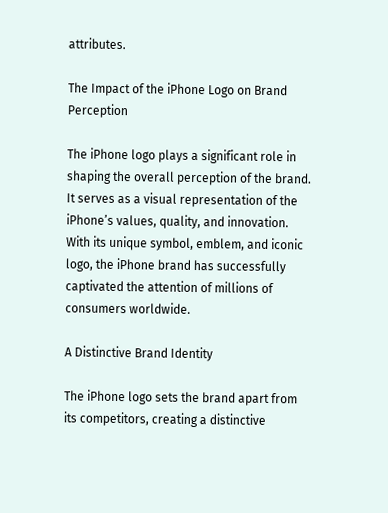attributes.

The Impact of the iPhone Logo on Brand Perception

The iPhone logo plays a significant role in shaping the overall perception of the brand. It serves as a visual representation of the iPhone’s values, quality, and innovation. With its unique symbol, emblem, and iconic logo, the iPhone brand has successfully captivated the attention of millions of consumers worldwide.

A Distinctive Brand Identity

The iPhone logo sets the brand apart from its competitors, creating a distinctive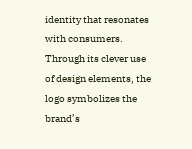identity that resonates with consumers. Through its clever use of design elements, the logo symbolizes the brand’s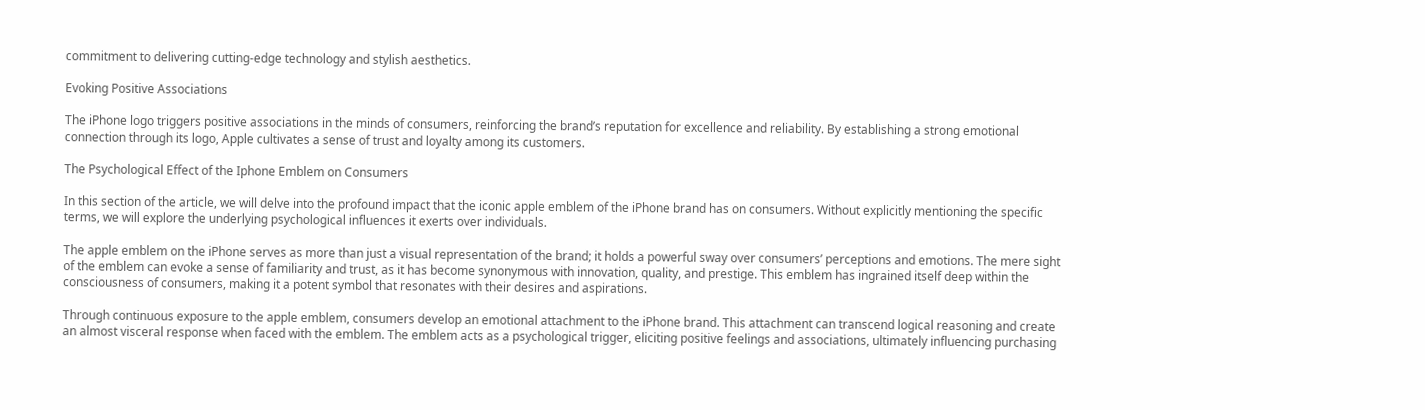commitment to delivering cutting-edge technology and stylish aesthetics.

Evoking Positive Associations

The iPhone logo triggers positive associations in the minds of consumers, reinforcing the brand’s reputation for excellence and reliability. By establishing a strong emotional connection through its logo, Apple cultivates a sense of trust and loyalty among its customers.

The Psychological Effect of the Iphone Emblem on Consumers

In this section of the article, we will delve into the profound impact that the iconic apple emblem of the iPhone brand has on consumers. Without explicitly mentioning the specific terms, we will explore the underlying psychological influences it exerts over individuals.

The apple emblem on the iPhone serves as more than just a visual representation of the brand; it holds a powerful sway over consumers’ perceptions and emotions. The mere sight of the emblem can evoke a sense of familiarity and trust, as it has become synonymous with innovation, quality, and prestige. This emblem has ingrained itself deep within the consciousness of consumers, making it a potent symbol that resonates with their desires and aspirations.

Through continuous exposure to the apple emblem, consumers develop an emotional attachment to the iPhone brand. This attachment can transcend logical reasoning and create an almost visceral response when faced with the emblem. The emblem acts as a psychological trigger, eliciting positive feelings and associations, ultimately influencing purchasing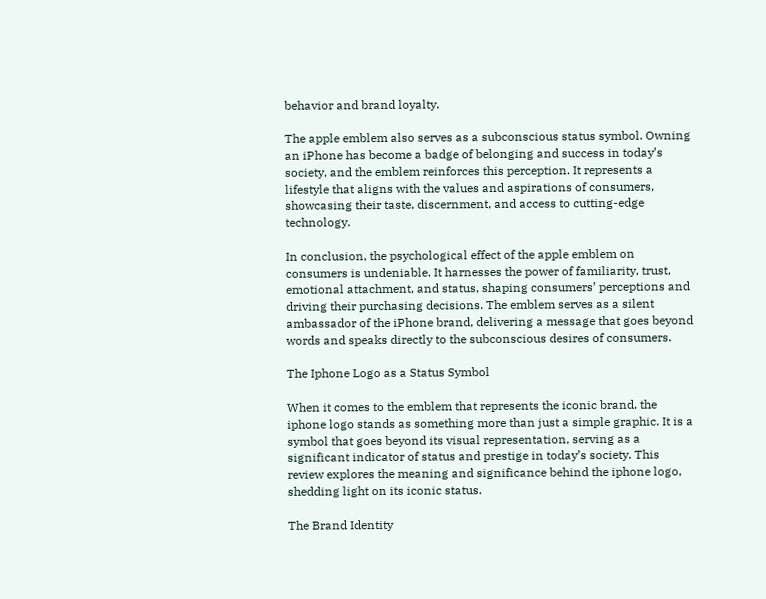behavior and brand loyalty.

The apple emblem also serves as a subconscious status symbol. Owning an iPhone has become a badge of belonging and success in today’s society, and the emblem reinforces this perception. It represents a lifestyle that aligns with the values and aspirations of consumers, showcasing their taste, discernment, and access to cutting-edge technology.

In conclusion, the psychological effect of the apple emblem on consumers is undeniable. It harnesses the power of familiarity, trust, emotional attachment, and status, shaping consumers’ perceptions and driving their purchasing decisions. The emblem serves as a silent ambassador of the iPhone brand, delivering a message that goes beyond words and speaks directly to the subconscious desires of consumers.

The Iphone Logo as a Status Symbol

When it comes to the emblem that represents the iconic brand, the iphone logo stands as something more than just a simple graphic. It is a symbol that goes beyond its visual representation, serving as a significant indicator of status and prestige in today’s society. This review explores the meaning and significance behind the iphone logo, shedding light on its iconic status.

The Brand Identity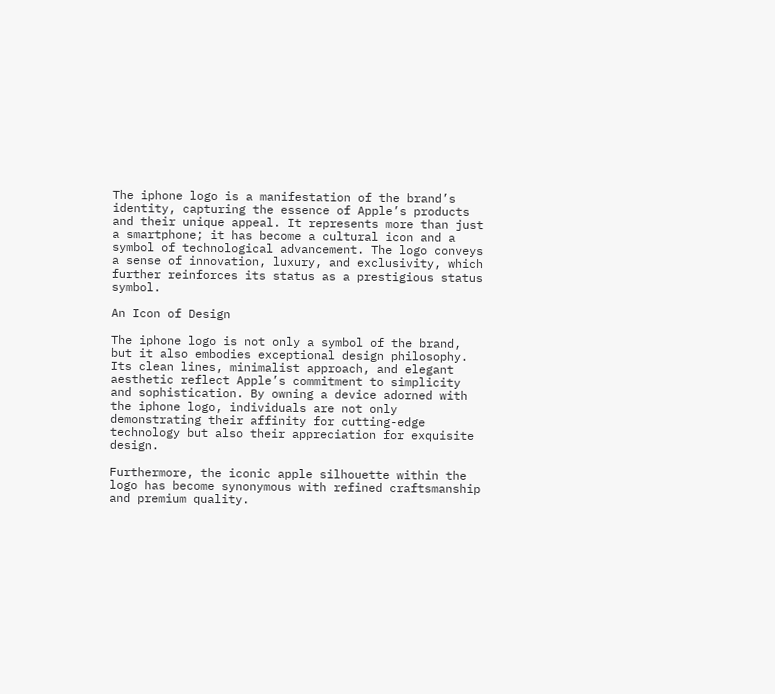The iphone logo is a manifestation of the brand’s identity, capturing the essence of Apple’s products and their unique appeal. It represents more than just a smartphone; it has become a cultural icon and a symbol of technological advancement. The logo conveys a sense of innovation, luxury, and exclusivity, which further reinforces its status as a prestigious status symbol.

An Icon of Design

The iphone logo is not only a symbol of the brand, but it also embodies exceptional design philosophy. Its clean lines, minimalist approach, and elegant aesthetic reflect Apple’s commitment to simplicity and sophistication. By owning a device adorned with the iphone logo, individuals are not only demonstrating their affinity for cutting-edge technology but also their appreciation for exquisite design.

Furthermore, the iconic apple silhouette within the logo has become synonymous with refined craftsmanship and premium quality.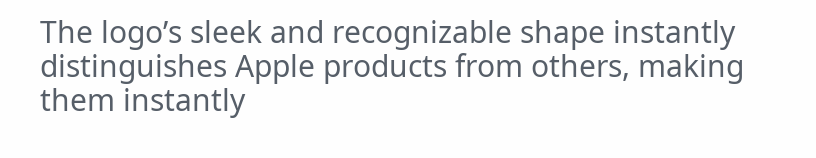The logo’s sleek and recognizable shape instantly distinguishes Apple products from others, making them instantly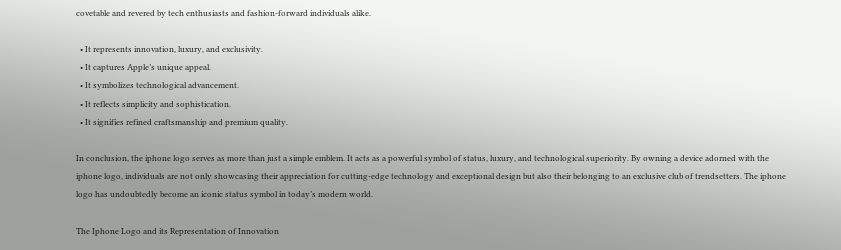covetable and revered by tech enthusiasts and fashion-forward individuals alike.

  • It represents innovation, luxury, and exclusivity.
  • It captures Apple’s unique appeal.
  • It symbolizes technological advancement.
  • It reflects simplicity and sophistication.
  • It signifies refined craftsmanship and premium quality.

In conclusion, the iphone logo serves as more than just a simple emblem. It acts as a powerful symbol of status, luxury, and technological superiority. By owning a device adorned with the iphone logo, individuals are not only showcasing their appreciation for cutting-edge technology and exceptional design but also their belonging to an exclusive club of trendsetters. The iphone logo has undoubtedly become an iconic status symbol in today’s modern world.

The Iphone Logo and its Representation of Innovation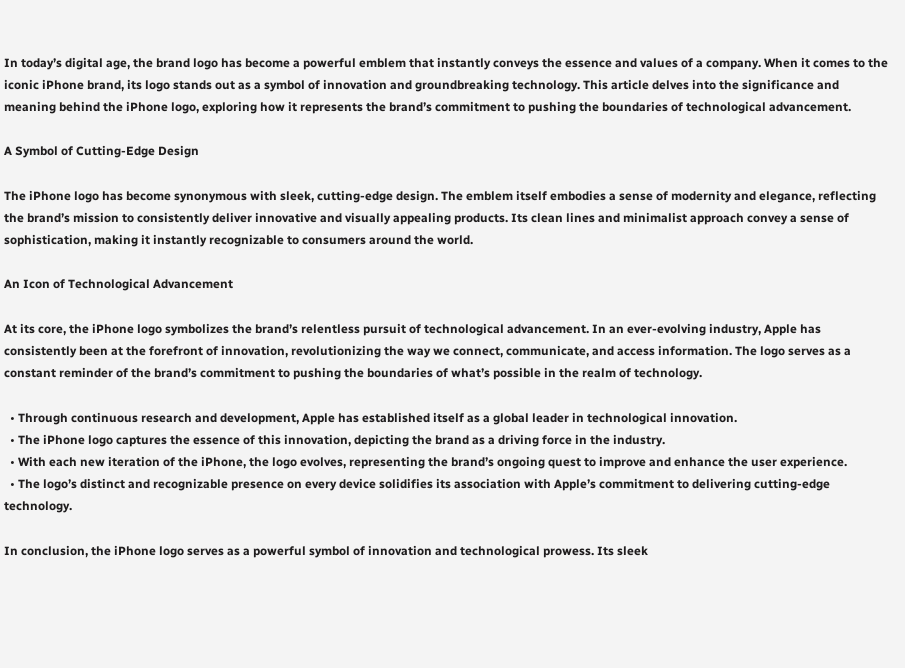In today’s digital age, the brand logo has become a powerful emblem that instantly conveys the essence and values of a company. When it comes to the iconic iPhone brand, its logo stands out as a symbol of innovation and groundbreaking technology. This article delves into the significance and meaning behind the iPhone logo, exploring how it represents the brand’s commitment to pushing the boundaries of technological advancement.

A Symbol of Cutting-Edge Design

The iPhone logo has become synonymous with sleek, cutting-edge design. The emblem itself embodies a sense of modernity and elegance, reflecting the brand’s mission to consistently deliver innovative and visually appealing products. Its clean lines and minimalist approach convey a sense of sophistication, making it instantly recognizable to consumers around the world.

An Icon of Technological Advancement

At its core, the iPhone logo symbolizes the brand’s relentless pursuit of technological advancement. In an ever-evolving industry, Apple has consistently been at the forefront of innovation, revolutionizing the way we connect, communicate, and access information. The logo serves as a constant reminder of the brand’s commitment to pushing the boundaries of what’s possible in the realm of technology.

  • Through continuous research and development, Apple has established itself as a global leader in technological innovation.
  • The iPhone logo captures the essence of this innovation, depicting the brand as a driving force in the industry.
  • With each new iteration of the iPhone, the logo evolves, representing the brand’s ongoing quest to improve and enhance the user experience.
  • The logo’s distinct and recognizable presence on every device solidifies its association with Apple’s commitment to delivering cutting-edge technology.

In conclusion, the iPhone logo serves as a powerful symbol of innovation and technological prowess. Its sleek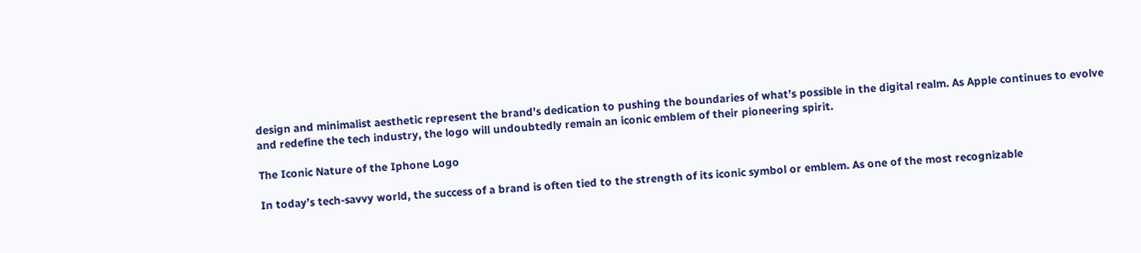design and minimalist aesthetic represent the brand’s dedication to pushing the boundaries of what’s possible in the digital realm. As Apple continues to evolve and redefine the tech industry, the logo will undoubtedly remain an iconic emblem of their pioneering spirit.

The Iconic Nature of the Iphone Logo

In today’s tech-savvy world, the success of a brand is often tied to the strength of its iconic symbol or emblem. As one of the most recognizable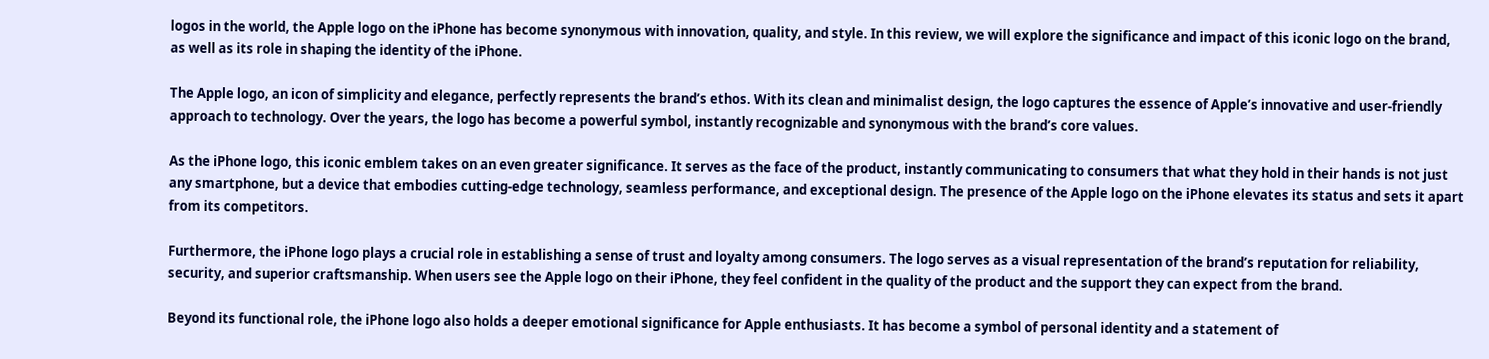logos in the world, the Apple logo on the iPhone has become synonymous with innovation, quality, and style. In this review, we will explore the significance and impact of this iconic logo on the brand, as well as its role in shaping the identity of the iPhone.

The Apple logo, an icon of simplicity and elegance, perfectly represents the brand’s ethos. With its clean and minimalist design, the logo captures the essence of Apple’s innovative and user-friendly approach to technology. Over the years, the logo has become a powerful symbol, instantly recognizable and synonymous with the brand’s core values.

As the iPhone logo, this iconic emblem takes on an even greater significance. It serves as the face of the product, instantly communicating to consumers that what they hold in their hands is not just any smartphone, but a device that embodies cutting-edge technology, seamless performance, and exceptional design. The presence of the Apple logo on the iPhone elevates its status and sets it apart from its competitors.

Furthermore, the iPhone logo plays a crucial role in establishing a sense of trust and loyalty among consumers. The logo serves as a visual representation of the brand’s reputation for reliability, security, and superior craftsmanship. When users see the Apple logo on their iPhone, they feel confident in the quality of the product and the support they can expect from the brand.

Beyond its functional role, the iPhone logo also holds a deeper emotional significance for Apple enthusiasts. It has become a symbol of personal identity and a statement of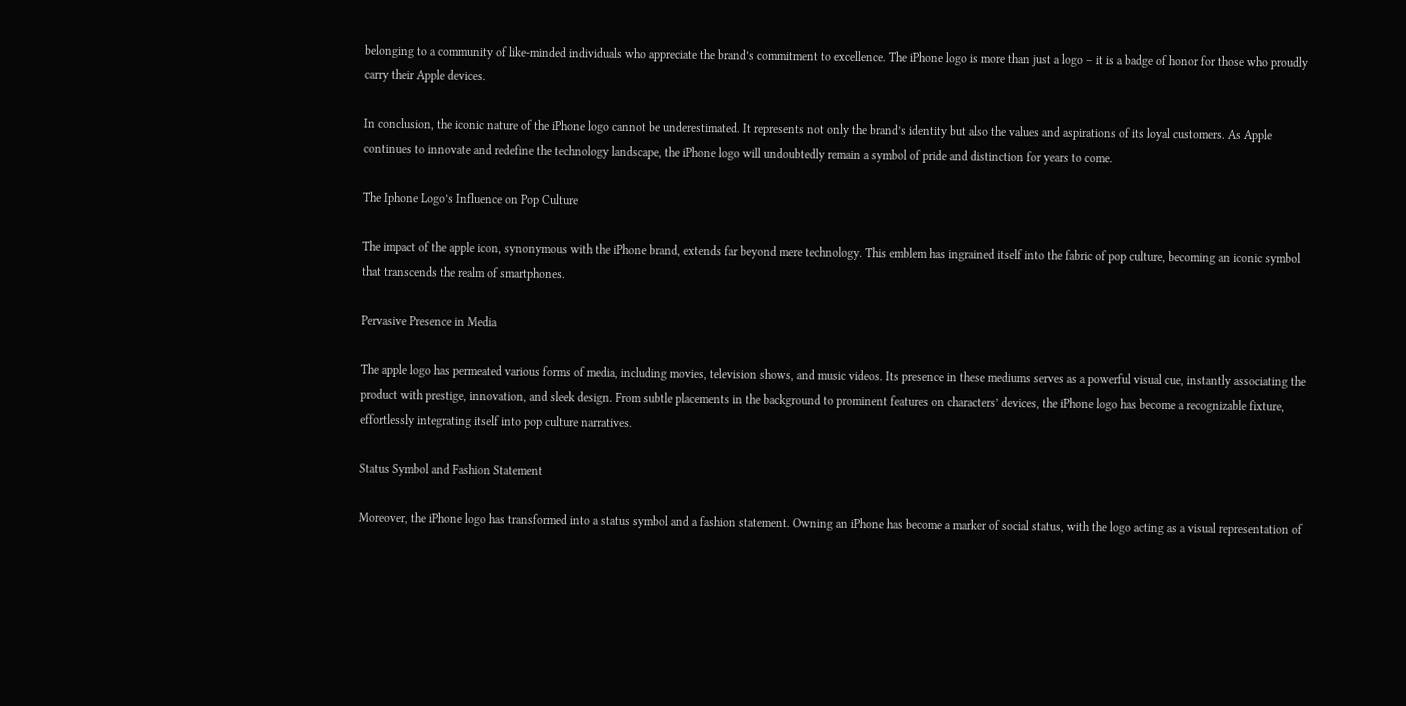belonging to a community of like-minded individuals who appreciate the brand’s commitment to excellence. The iPhone logo is more than just a logo – it is a badge of honor for those who proudly carry their Apple devices.

In conclusion, the iconic nature of the iPhone logo cannot be underestimated. It represents not only the brand’s identity but also the values and aspirations of its loyal customers. As Apple continues to innovate and redefine the technology landscape, the iPhone logo will undoubtedly remain a symbol of pride and distinction for years to come.

The Iphone Logo’s Influence on Pop Culture

The impact of the apple icon, synonymous with the iPhone brand, extends far beyond mere technology. This emblem has ingrained itself into the fabric of pop culture, becoming an iconic symbol that transcends the realm of smartphones.

Pervasive Presence in Media

The apple logo has permeated various forms of media, including movies, television shows, and music videos. Its presence in these mediums serves as a powerful visual cue, instantly associating the product with prestige, innovation, and sleek design. From subtle placements in the background to prominent features on characters’ devices, the iPhone logo has become a recognizable fixture, effortlessly integrating itself into pop culture narratives.

Status Symbol and Fashion Statement

Moreover, the iPhone logo has transformed into a status symbol and a fashion statement. Owning an iPhone has become a marker of social status, with the logo acting as a visual representation of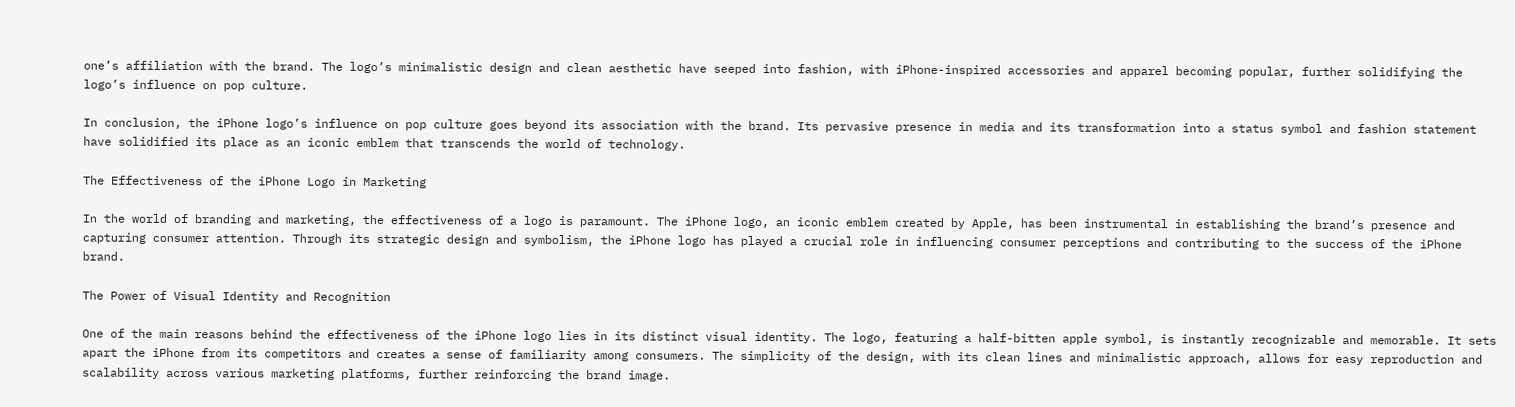one’s affiliation with the brand. The logo’s minimalistic design and clean aesthetic have seeped into fashion, with iPhone-inspired accessories and apparel becoming popular, further solidifying the logo’s influence on pop culture.

In conclusion, the iPhone logo’s influence on pop culture goes beyond its association with the brand. Its pervasive presence in media and its transformation into a status symbol and fashion statement have solidified its place as an iconic emblem that transcends the world of technology.

The Effectiveness of the iPhone Logo in Marketing

In the world of branding and marketing, the effectiveness of a logo is paramount. The iPhone logo, an iconic emblem created by Apple, has been instrumental in establishing the brand’s presence and capturing consumer attention. Through its strategic design and symbolism, the iPhone logo has played a crucial role in influencing consumer perceptions and contributing to the success of the iPhone brand.

The Power of Visual Identity and Recognition

One of the main reasons behind the effectiveness of the iPhone logo lies in its distinct visual identity. The logo, featuring a half-bitten apple symbol, is instantly recognizable and memorable. It sets apart the iPhone from its competitors and creates a sense of familiarity among consumers. The simplicity of the design, with its clean lines and minimalistic approach, allows for easy reproduction and scalability across various marketing platforms, further reinforcing the brand image.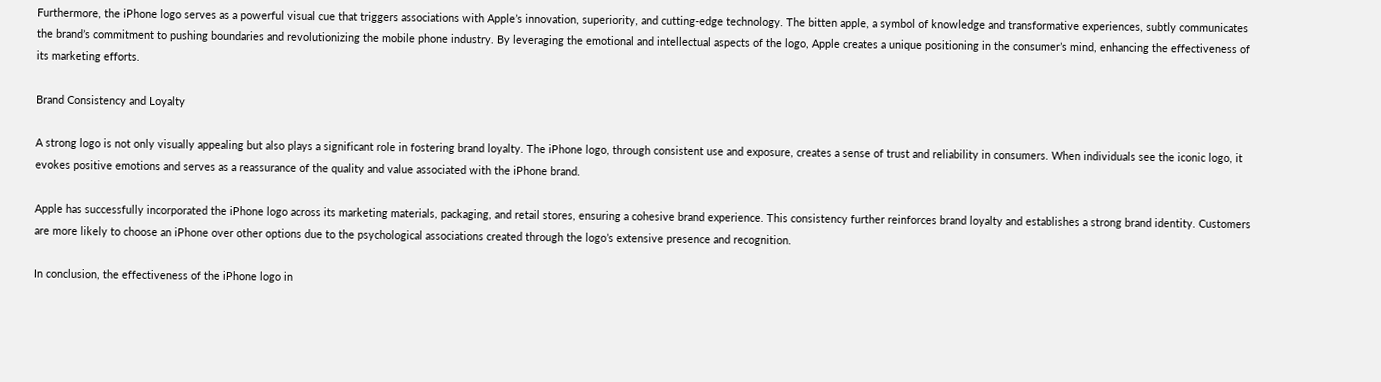Furthermore, the iPhone logo serves as a powerful visual cue that triggers associations with Apple’s innovation, superiority, and cutting-edge technology. The bitten apple, a symbol of knowledge and transformative experiences, subtly communicates the brand’s commitment to pushing boundaries and revolutionizing the mobile phone industry. By leveraging the emotional and intellectual aspects of the logo, Apple creates a unique positioning in the consumer’s mind, enhancing the effectiveness of its marketing efforts.

Brand Consistency and Loyalty

A strong logo is not only visually appealing but also plays a significant role in fostering brand loyalty. The iPhone logo, through consistent use and exposure, creates a sense of trust and reliability in consumers. When individuals see the iconic logo, it evokes positive emotions and serves as a reassurance of the quality and value associated with the iPhone brand.

Apple has successfully incorporated the iPhone logo across its marketing materials, packaging, and retail stores, ensuring a cohesive brand experience. This consistency further reinforces brand loyalty and establishes a strong brand identity. Customers are more likely to choose an iPhone over other options due to the psychological associations created through the logo’s extensive presence and recognition.

In conclusion, the effectiveness of the iPhone logo in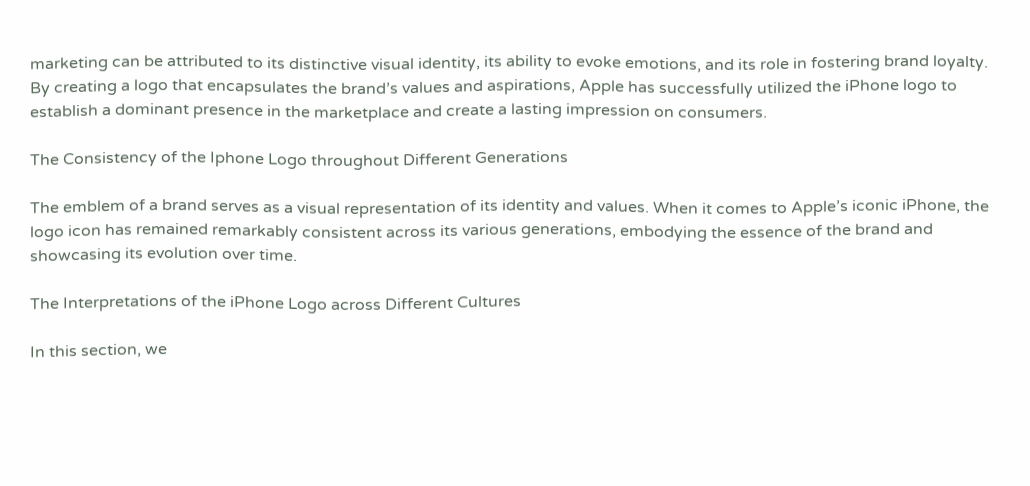marketing can be attributed to its distinctive visual identity, its ability to evoke emotions, and its role in fostering brand loyalty. By creating a logo that encapsulates the brand’s values and aspirations, Apple has successfully utilized the iPhone logo to establish a dominant presence in the marketplace and create a lasting impression on consumers.

The Consistency of the Iphone Logo throughout Different Generations

The emblem of a brand serves as a visual representation of its identity and values. When it comes to Apple’s iconic iPhone, the logo icon has remained remarkably consistent across its various generations, embodying the essence of the brand and showcasing its evolution over time.

The Interpretations of the iPhone Logo across Different Cultures

In this section, we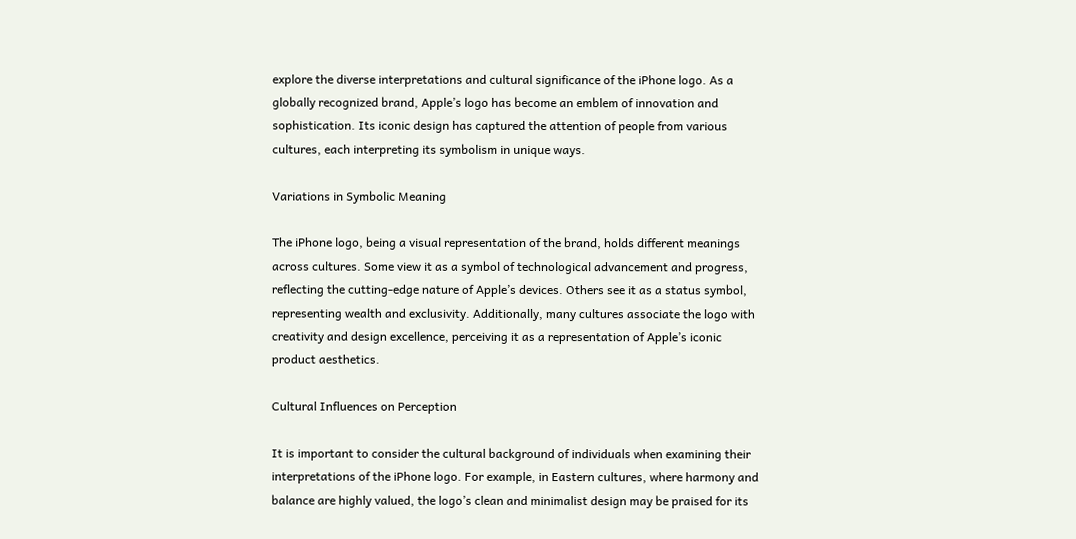explore the diverse interpretations and cultural significance of the iPhone logo. As a globally recognized brand, Apple’s logo has become an emblem of innovation and sophistication. Its iconic design has captured the attention of people from various cultures, each interpreting its symbolism in unique ways.

Variations in Symbolic Meaning

The iPhone logo, being a visual representation of the brand, holds different meanings across cultures. Some view it as a symbol of technological advancement and progress, reflecting the cutting-edge nature of Apple’s devices. Others see it as a status symbol, representing wealth and exclusivity. Additionally, many cultures associate the logo with creativity and design excellence, perceiving it as a representation of Apple’s iconic product aesthetics.

Cultural Influences on Perception

It is important to consider the cultural background of individuals when examining their interpretations of the iPhone logo. For example, in Eastern cultures, where harmony and balance are highly valued, the logo’s clean and minimalist design may be praised for its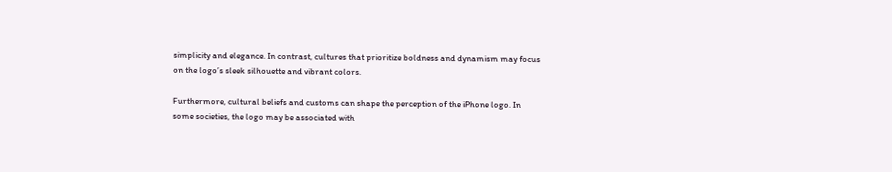simplicity and elegance. In contrast, cultures that prioritize boldness and dynamism may focus on the logo’s sleek silhouette and vibrant colors.

Furthermore, cultural beliefs and customs can shape the perception of the iPhone logo. In some societies, the logo may be associated with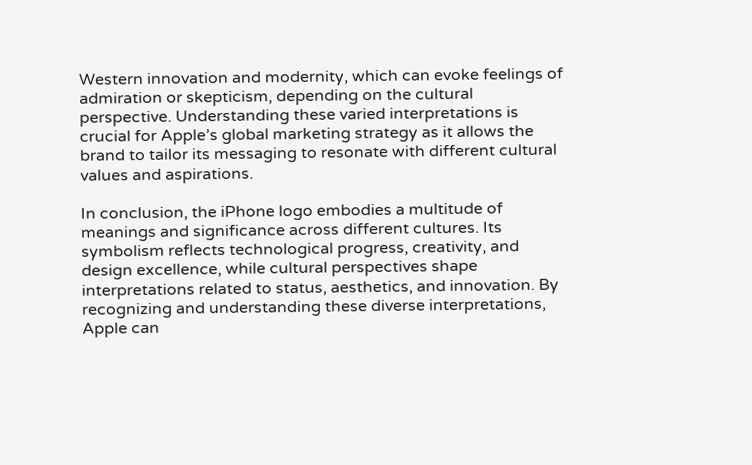Western innovation and modernity, which can evoke feelings of admiration or skepticism, depending on the cultural perspective. Understanding these varied interpretations is crucial for Apple’s global marketing strategy as it allows the brand to tailor its messaging to resonate with different cultural values and aspirations.

In conclusion, the iPhone logo embodies a multitude of meanings and significance across different cultures. Its symbolism reflects technological progress, creativity, and design excellence, while cultural perspectives shape interpretations related to status, aesthetics, and innovation. By recognizing and understanding these diverse interpretations, Apple can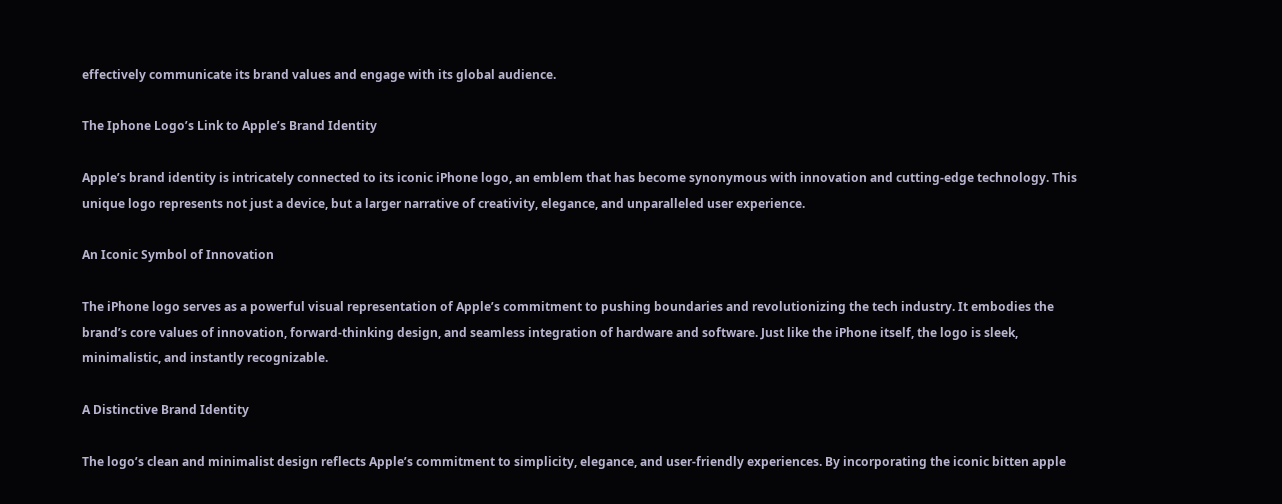effectively communicate its brand values and engage with its global audience.

The Iphone Logo’s Link to Apple’s Brand Identity

Apple’s brand identity is intricately connected to its iconic iPhone logo, an emblem that has become synonymous with innovation and cutting-edge technology. This unique logo represents not just a device, but a larger narrative of creativity, elegance, and unparalleled user experience.

An Iconic Symbol of Innovation

The iPhone logo serves as a powerful visual representation of Apple’s commitment to pushing boundaries and revolutionizing the tech industry. It embodies the brand’s core values of innovation, forward-thinking design, and seamless integration of hardware and software. Just like the iPhone itself, the logo is sleek, minimalistic, and instantly recognizable.

A Distinctive Brand Identity

The logo’s clean and minimalist design reflects Apple’s commitment to simplicity, elegance, and user-friendly experiences. By incorporating the iconic bitten apple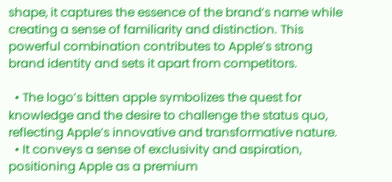shape, it captures the essence of the brand’s name while creating a sense of familiarity and distinction. This powerful combination contributes to Apple’s strong brand identity and sets it apart from competitors.

  • The logo’s bitten apple symbolizes the quest for knowledge and the desire to challenge the status quo, reflecting Apple’s innovative and transformative nature.
  • It conveys a sense of exclusivity and aspiration, positioning Apple as a premium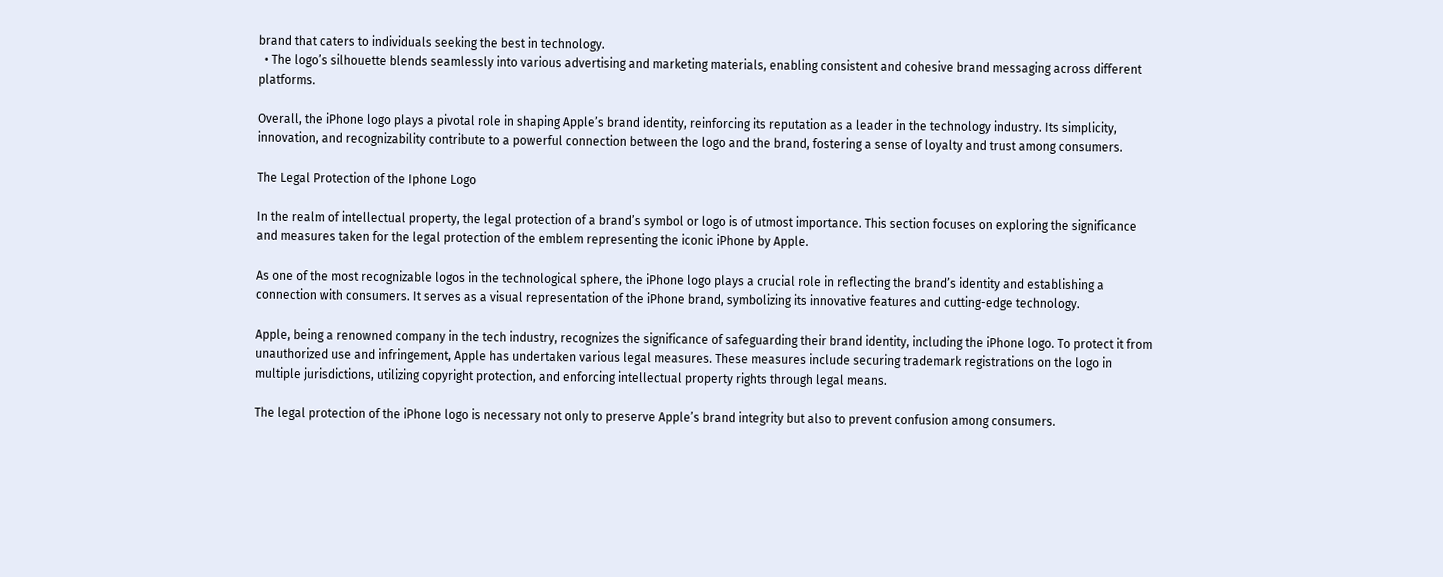brand that caters to individuals seeking the best in technology.
  • The logo’s silhouette blends seamlessly into various advertising and marketing materials, enabling consistent and cohesive brand messaging across different platforms.

Overall, the iPhone logo plays a pivotal role in shaping Apple’s brand identity, reinforcing its reputation as a leader in the technology industry. Its simplicity, innovation, and recognizability contribute to a powerful connection between the logo and the brand, fostering a sense of loyalty and trust among consumers.

The Legal Protection of the Iphone Logo

In the realm of intellectual property, the legal protection of a brand’s symbol or logo is of utmost importance. This section focuses on exploring the significance and measures taken for the legal protection of the emblem representing the iconic iPhone by Apple.

As one of the most recognizable logos in the technological sphere, the iPhone logo plays a crucial role in reflecting the brand’s identity and establishing a connection with consumers. It serves as a visual representation of the iPhone brand, symbolizing its innovative features and cutting-edge technology.

Apple, being a renowned company in the tech industry, recognizes the significance of safeguarding their brand identity, including the iPhone logo. To protect it from unauthorized use and infringement, Apple has undertaken various legal measures. These measures include securing trademark registrations on the logo in multiple jurisdictions, utilizing copyright protection, and enforcing intellectual property rights through legal means.

The legal protection of the iPhone logo is necessary not only to preserve Apple’s brand integrity but also to prevent confusion among consumers.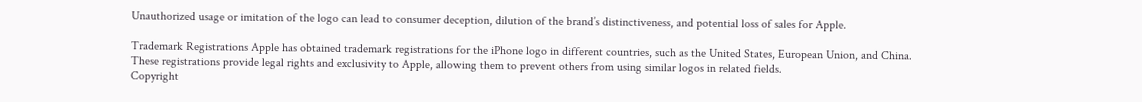Unauthorized usage or imitation of the logo can lead to consumer deception, dilution of the brand’s distinctiveness, and potential loss of sales for Apple.

Trademark Registrations Apple has obtained trademark registrations for the iPhone logo in different countries, such as the United States, European Union, and China. These registrations provide legal rights and exclusivity to Apple, allowing them to prevent others from using similar logos in related fields.
Copyright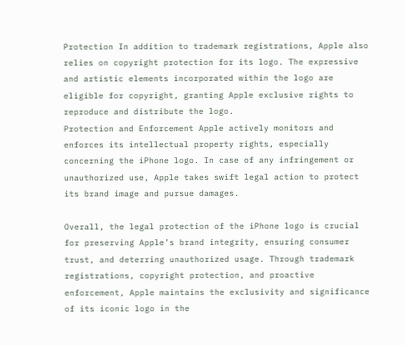Protection In addition to trademark registrations, Apple also relies on copyright protection for its logo. The expressive and artistic elements incorporated within the logo are eligible for copyright, granting Apple exclusive rights to reproduce and distribute the logo.
Protection and Enforcement Apple actively monitors and enforces its intellectual property rights, especially concerning the iPhone logo. In case of any infringement or unauthorized use, Apple takes swift legal action to protect its brand image and pursue damages.

Overall, the legal protection of the iPhone logo is crucial for preserving Apple’s brand integrity, ensuring consumer trust, and deterring unauthorized usage. Through trademark registrations, copyright protection, and proactive enforcement, Apple maintains the exclusivity and significance of its iconic logo in the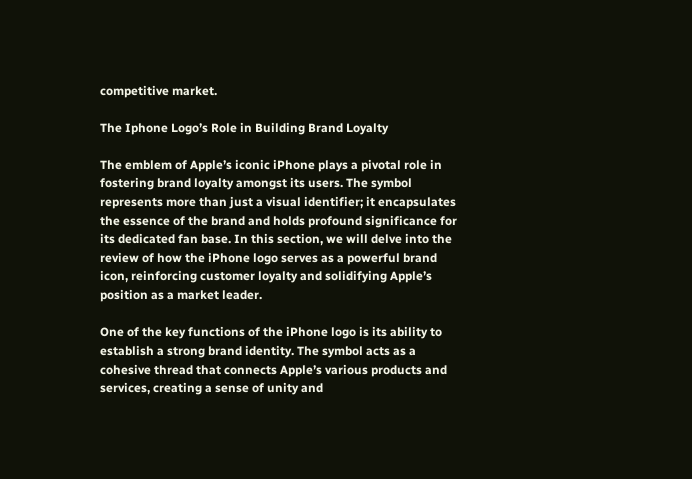competitive market.

The Iphone Logo’s Role in Building Brand Loyalty

The emblem of Apple’s iconic iPhone plays a pivotal role in fostering brand loyalty amongst its users. The symbol represents more than just a visual identifier; it encapsulates the essence of the brand and holds profound significance for its dedicated fan base. In this section, we will delve into the review of how the iPhone logo serves as a powerful brand icon, reinforcing customer loyalty and solidifying Apple’s position as a market leader.

One of the key functions of the iPhone logo is its ability to establish a strong brand identity. The symbol acts as a cohesive thread that connects Apple’s various products and services, creating a sense of unity and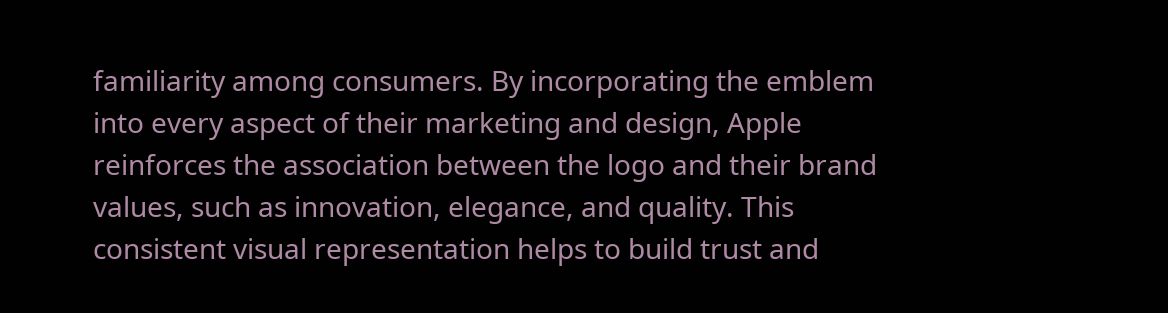familiarity among consumers. By incorporating the emblem into every aspect of their marketing and design, Apple reinforces the association between the logo and their brand values, such as innovation, elegance, and quality. This consistent visual representation helps to build trust and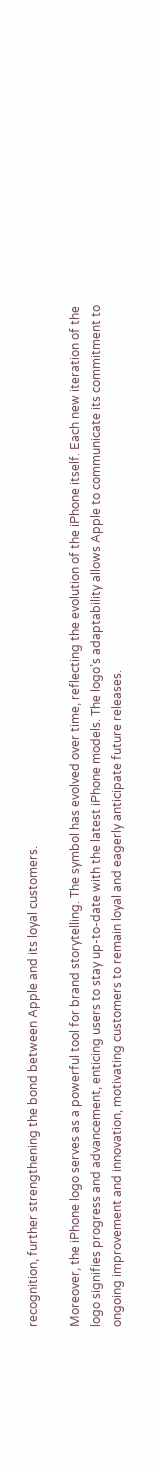recognition, further strengthening the bond between Apple and its loyal customers.

Moreover, the iPhone logo serves as a powerful tool for brand storytelling. The symbol has evolved over time, reflecting the evolution of the iPhone itself. Each new iteration of the logo signifies progress and advancement, enticing users to stay up-to-date with the latest iPhone models. The logo’s adaptability allows Apple to communicate its commitment to ongoing improvement and innovation, motivating customers to remain loyal and eagerly anticipate future releases.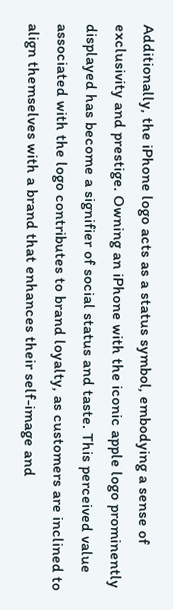Additionally, the iPhone logo acts as a status symbol, embodying a sense of exclusivity and prestige. Owning an iPhone with the iconic apple logo prominently displayed has become a signifier of social status and taste. This perceived value associated with the logo contributes to brand loyalty, as customers are inclined to align themselves with a brand that enhances their self-image and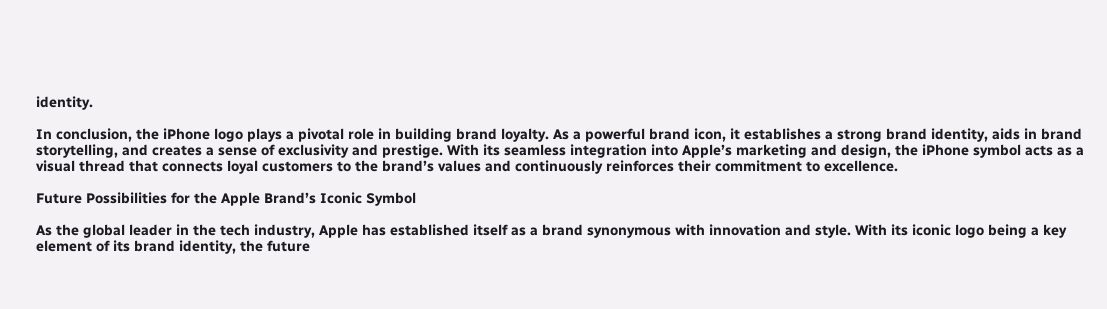identity.

In conclusion, the iPhone logo plays a pivotal role in building brand loyalty. As a powerful brand icon, it establishes a strong brand identity, aids in brand storytelling, and creates a sense of exclusivity and prestige. With its seamless integration into Apple’s marketing and design, the iPhone symbol acts as a visual thread that connects loyal customers to the brand’s values and continuously reinforces their commitment to excellence.

Future Possibilities for the Apple Brand’s Iconic Symbol

As the global leader in the tech industry, Apple has established itself as a brand synonymous with innovation and style. With its iconic logo being a key element of its brand identity, the future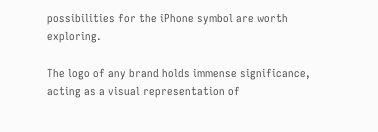possibilities for the iPhone symbol are worth exploring.

The logo of any brand holds immense significance, acting as a visual representation of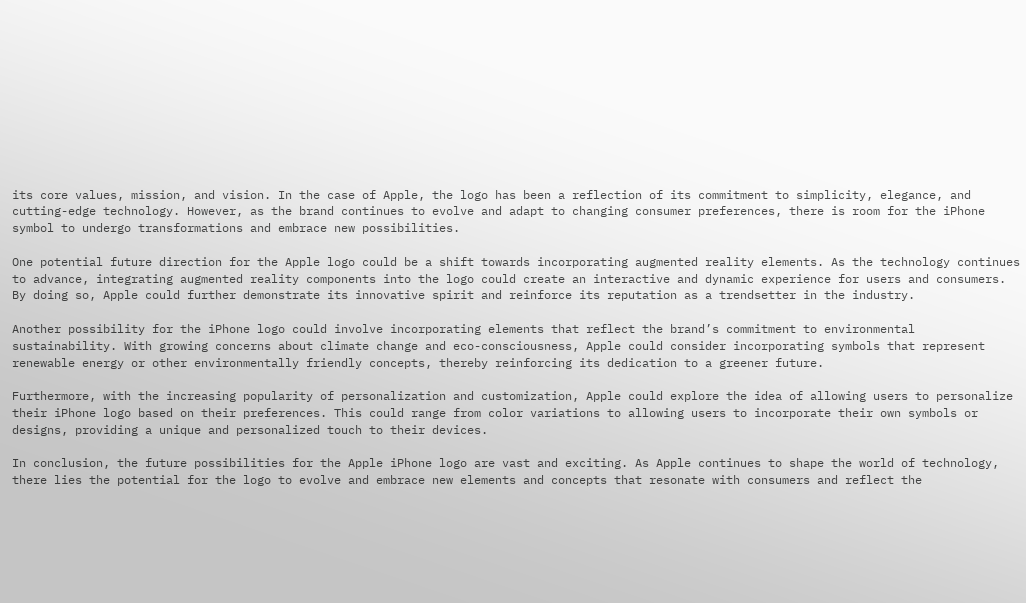its core values, mission, and vision. In the case of Apple, the logo has been a reflection of its commitment to simplicity, elegance, and cutting-edge technology. However, as the brand continues to evolve and adapt to changing consumer preferences, there is room for the iPhone symbol to undergo transformations and embrace new possibilities.

One potential future direction for the Apple logo could be a shift towards incorporating augmented reality elements. As the technology continues to advance, integrating augmented reality components into the logo could create an interactive and dynamic experience for users and consumers. By doing so, Apple could further demonstrate its innovative spirit and reinforce its reputation as a trendsetter in the industry.

Another possibility for the iPhone logo could involve incorporating elements that reflect the brand’s commitment to environmental sustainability. With growing concerns about climate change and eco-consciousness, Apple could consider incorporating symbols that represent renewable energy or other environmentally friendly concepts, thereby reinforcing its dedication to a greener future.

Furthermore, with the increasing popularity of personalization and customization, Apple could explore the idea of allowing users to personalize their iPhone logo based on their preferences. This could range from color variations to allowing users to incorporate their own symbols or designs, providing a unique and personalized touch to their devices.

In conclusion, the future possibilities for the Apple iPhone logo are vast and exciting. As Apple continues to shape the world of technology, there lies the potential for the logo to evolve and embrace new elements and concepts that resonate with consumers and reflect the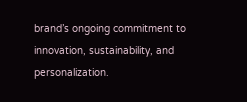brand’s ongoing commitment to innovation, sustainability, and personalization.